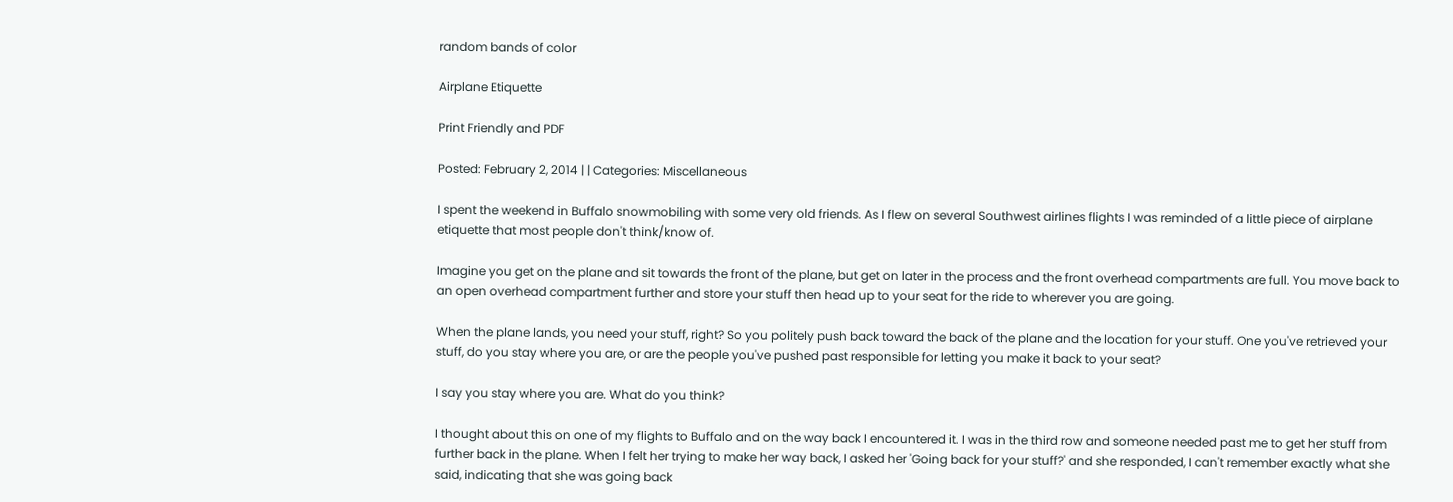random bands of color

Airplane Etiquette

Print Friendly and PDF

Posted: February 2, 2014 | | Categories: Miscellaneous

I spent the weekend in Buffalo snowmobiling with some very old friends. As I flew on several Southwest airlines flights I was reminded of a little piece of airplane etiquette that most people don't think/know of.

Imagine you get on the plane and sit towards the front of the plane, but get on later in the process and the front overhead compartments are full. You move back to an open overhead compartment further and store your stuff then head up to your seat for the ride to wherever you are going.

When the plane lands, you need your stuff, right? So you politely push back toward the back of the plane and the location for your stuff. One you've retrieved your stuff, do you stay where you are, or are the people you've pushed past responsible for letting you make it back to your seat?

I say you stay where you are. What do you think?

I thought about this on one of my flights to Buffalo and on the way back I encountered it. I was in the third row and someone needed past me to get her stuff from further back in the plane. When I felt her trying to make her way back, I asked her 'Going back for your stuff?' and she responded, I can't remember exactly what she said, indicating that she was going back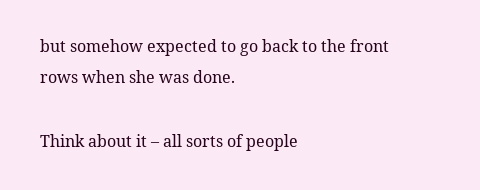but somehow expected to go back to the front rows when she was done.

Think about it – all sorts of people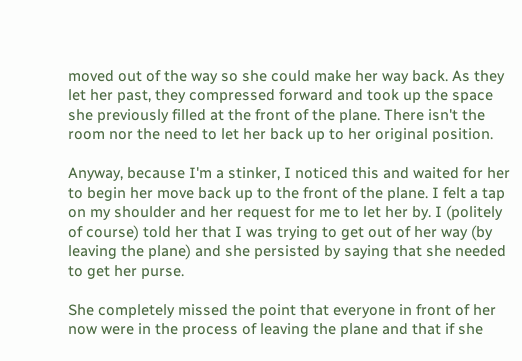moved out of the way so she could make her way back. As they let her past, they compressed forward and took up the space she previously filled at the front of the plane. There isn't the room nor the need to let her back up to her original position.

Anyway, because I'm a stinker, I noticed this and waited for her to begin her move back up to the front of the plane. I felt a tap on my shoulder and her request for me to let her by. I (politely of course) told her that I was trying to get out of her way (by leaving the plane) and she persisted by saying that she needed to get her purse.

She completely missed the point that everyone in front of her now were in the process of leaving the plane and that if she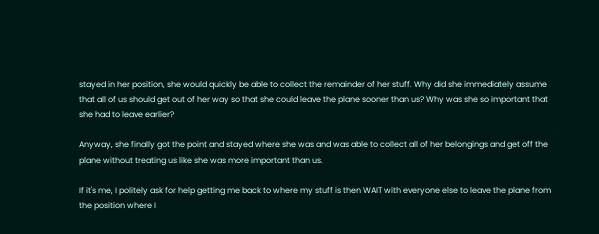stayed in her position, she would quickly be able to collect the remainder of her stuff. Why did she immediately assume that all of us should get out of her way so that she could leave the plane sooner than us? Why was she so important that she had to leave earlier?

Anyway, she finally got the point and stayed where she was and was able to collect all of her belongings and get off the plane without treating us like she was more important than us.

If it's me, I politely ask for help getting me back to where my stuff is then WAIT with everyone else to leave the plane from the position where I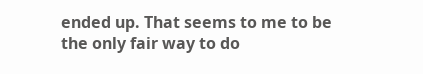ended up. That seems to me to be the only fair way to do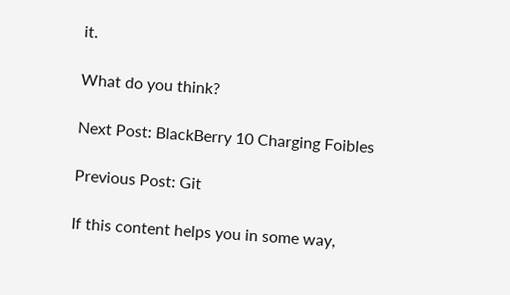it.

What do you think?

Next Post: BlackBerry 10 Charging Foibles

Previous Post: Git

If this content helps you in some way,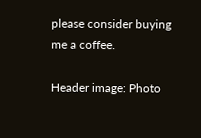please consider buying me a coffee.

Header image: Photo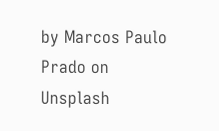by Marcos Paulo Prado on Unsplash